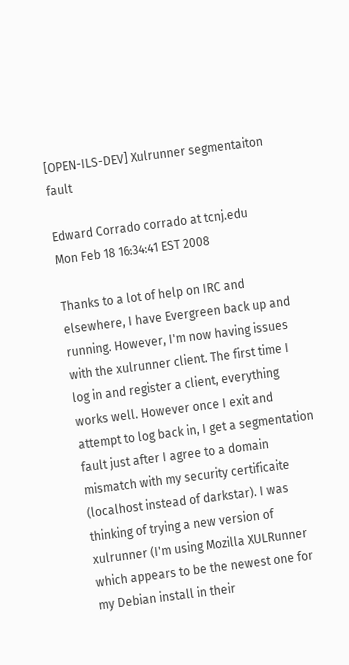[OPEN-ILS-DEV] Xulrunner segmentaiton fault

Edward Corrado corrado at tcnj.edu
Mon Feb 18 16:34:41 EST 2008

Thanks to a lot of help on IRC and elsewhere, I have Evergreen back up and running. However, I'm now having issues with the xulrunner client. The first time I log in and register a client, everything works well. However once I exit and attempt to log back in, I get a segmentation fault just after I agree to a domain mismatch with my security certificaite (localhost instead of darkstar). I was thinking of trying a new version of xulrunner (I'm using Mozilla XULRunner which appears to be the newest one for my Debian install in their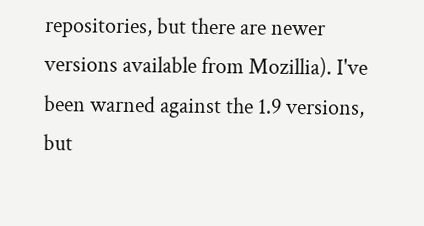repositories, but there are newer versions available from Mozillia). I've been warned against the 1.9 versions, but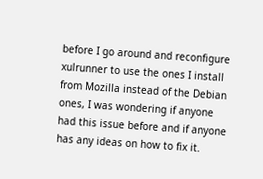before I go around and reconfigure xulrunner to use the ones I install from Mozilla instead of the Debian ones, I was wondering if anyone had this issue before and if anyone has any ideas on how to fix it.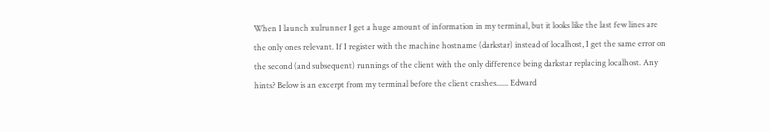When I launch xulrunner I get a huge amount of information in my terminal, but it looks like the last few lines are the only ones relevant. If I register with the machine hostname (darkstar) instead of localhost, I get the same error on the second (and subsequent) runnings of the client with the only difference being darkstar replacing localhost. Any hints? Below is an excerpt from my terminal before the client crashes...... Edward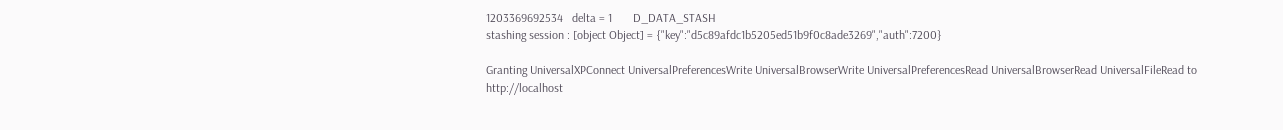1203369692534   delta = 1       D_DATA_STASH
stashing session : [object Object] = {"key":"d5c89afdc1b5205ed51b9f0c8ade3269","auth":7200}

Granting UniversalXPConnect UniversalPreferencesWrite UniversalBrowserWrite UniversalPreferencesRead UniversalBrowserRead UniversalFileRead to http://localhost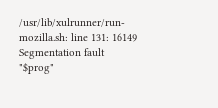/usr/lib/xulrunner/run-mozilla.sh: line 131: 16149 Segmentation fault      "$prog"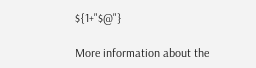${1+"$@"}

More information about the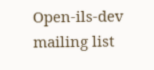Open-ils-dev mailing list